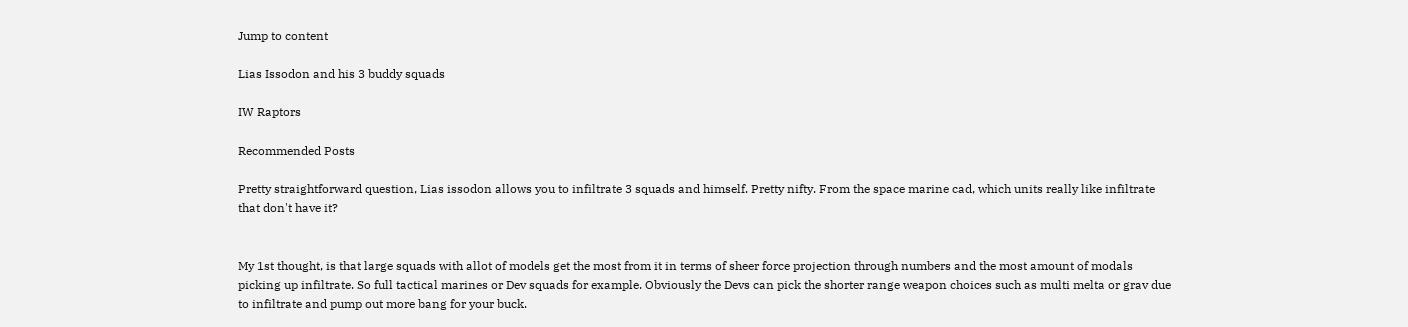Jump to content

Lias Issodon and his 3 buddy squads

IW Raptors

Recommended Posts

Pretty straightforward question, Lias issodon allows you to infiltrate 3 squads and himself. Pretty nifty. From the space marine cad, which units really like infiltrate that don't have it?


My 1st thought, is that large squads with allot of models get the most from it in terms of sheer force projection through numbers and the most amount of modals picking up infiltrate. So full tactical marines or Dev squads for example. Obviously the Devs can pick the shorter range weapon choices such as multi melta or grav due to infiltrate and pump out more bang for your buck.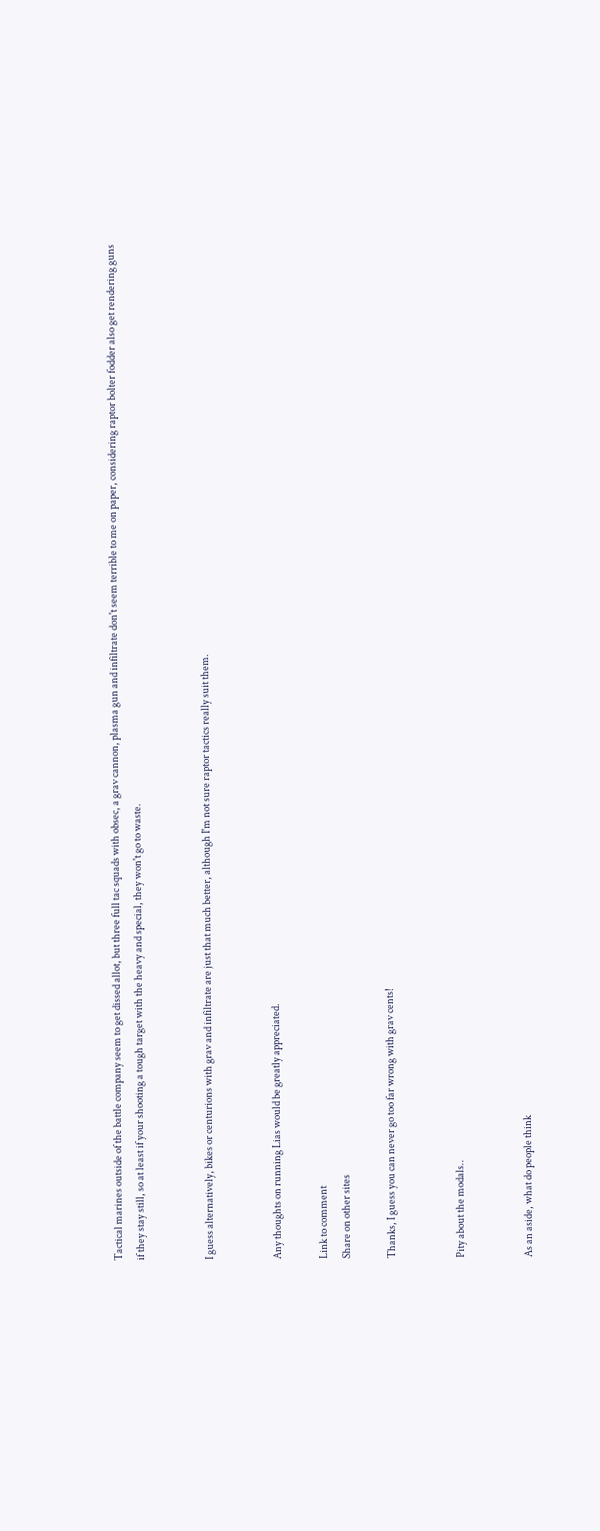Tactical marines outside of the battle company seem to get dissed allot, but three full tac squads with obsec, a grav cannon, plasma gun and infiltrate don't seem terrible to me on paper, considering raptor bolter fodder also get rendering guns if they stay still, so at least if your shooting a tough target with the heavy and special, they won't go to waste.


I guess alternatively, bikes or centurions with grav and infiltrate are just that much better, although I'm not sure raptor tactics really suit them.


Any thoughts on running Lias would be greatly appreciated.

Link to comment
Share on other sites

Thanks, I guess you can never go too far wrong with grav cents!


Pity about the modals..


As an aside, what do people think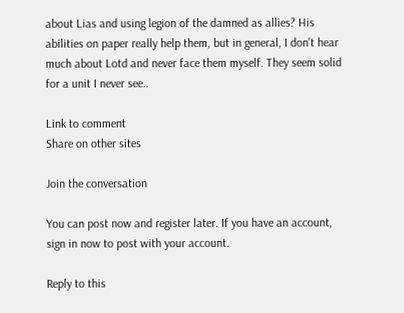about Lias and using legion of the damned as allies? His abilities on paper really help them, but in general, I don't hear much about Lotd and never face them myself. They seem solid for a unit I never see..

Link to comment
Share on other sites

Join the conversation

You can post now and register later. If you have an account, sign in now to post with your account.

Reply to this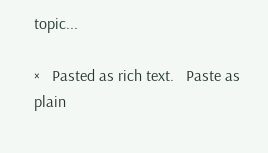topic...

×   Pasted as rich text.   Paste as plain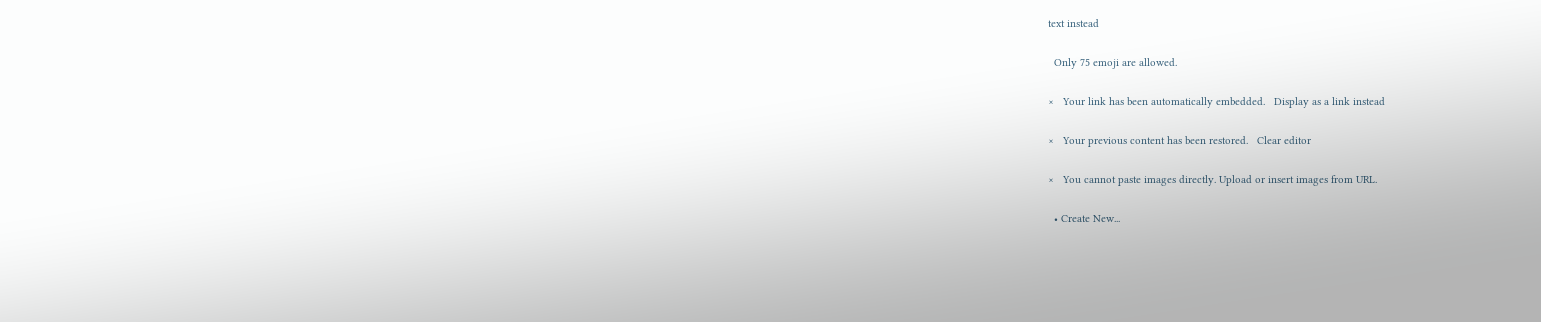text instead

  Only 75 emoji are allowed.

×   Your link has been automatically embedded.   Display as a link instead

×   Your previous content has been restored.   Clear editor

×   You cannot paste images directly. Upload or insert images from URL.

  • Create New...